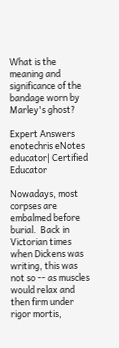What is the meaning and significance of the bandage worn by Marley's ghost?

Expert Answers
enotechris eNotes educator| Certified Educator

Nowadays, most corpses are embalmed before burial.  Back in Victorian times when Dickens was writing, this was not so -- as muscles would relax and then firm under rigor mortis,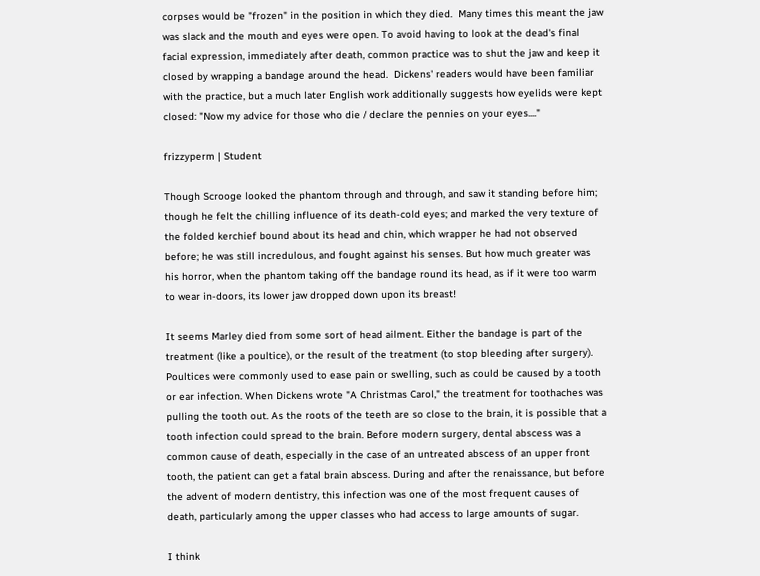corpses would be "frozen" in the position in which they died.  Many times this meant the jaw was slack and the mouth and eyes were open. To avoid having to look at the dead's final facial expression, immediately after death, common practice was to shut the jaw and keep it closed by wrapping a bandage around the head.  Dickens' readers would have been familiar with the practice, but a much later English work additionally suggests how eyelids were kept closed: "Now my advice for those who die / declare the pennies on your eyes...."

frizzyperm | Student

Though Scrooge looked the phantom through and through, and saw it standing before him; though he felt the chilling influence of its death-cold eyes; and marked the very texture of the folded kerchief bound about its head and chin, which wrapper he had not observed before; he was still incredulous, and fought against his senses. But how much greater was his horror, when the phantom taking off the bandage round its head, as if it were too warm to wear in-doors, its lower jaw dropped down upon its breast!

It seems Marley died from some sort of head ailment. Either the bandage is part of the treatment (like a poultice), or the result of the treatment (to stop bleeding after surgery). Poultices were commonly used to ease pain or swelling, such as could be caused by a tooth or ear infection. When Dickens wrote "A Christmas Carol," the treatment for toothaches was pulling the tooth out. As the roots of the teeth are so close to the brain, it is possible that a tooth infection could spread to the brain. Before modern surgery, dental abscess was a common cause of death, especially in the case of an untreated abscess of an upper front tooth, the patient can get a fatal brain abscess. During and after the renaissance, but before the advent of modern dentistry, this infection was one of the most frequent causes of death, particularly among the upper classes who had access to large amounts of sugar.

I think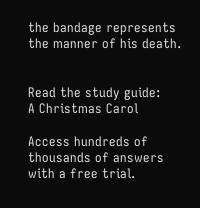the bandage represents the manner of his death.


Read the study guide:
A Christmas Carol

Access hundreds of thousands of answers with a free trial.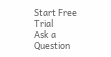Start Free Trial
Ask a Question